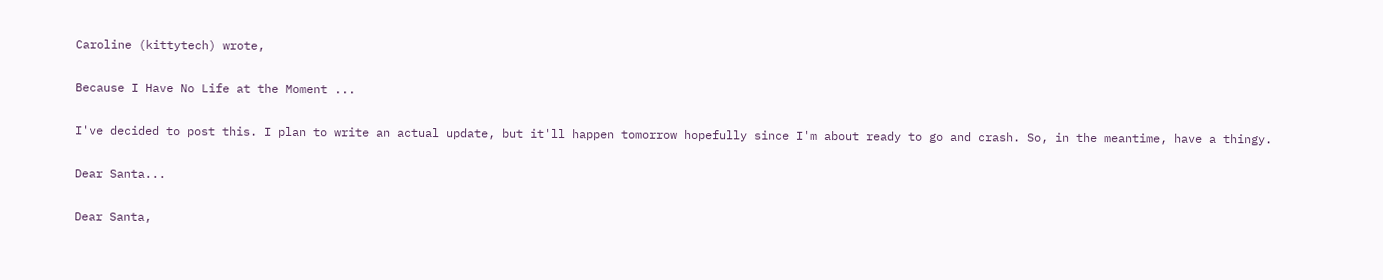Caroline (kittytech) wrote,

Because I Have No Life at the Moment ...

I've decided to post this. I plan to write an actual update, but it'll happen tomorrow hopefully since I'm about ready to go and crash. So, in the meantime, have a thingy.

Dear Santa...

Dear Santa,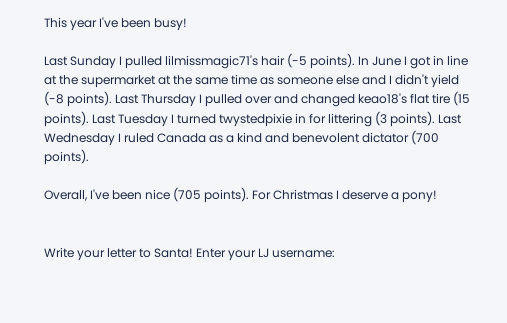This year I've been busy!

Last Sunday I pulled lilmissmagic71's hair (-5 points). In June I got in line at the supermarket at the same time as someone else and I didn't yield (-8 points). Last Thursday I pulled over and changed keao18's flat tire (15 points). Last Tuesday I turned twystedpixie in for littering (3 points). Last Wednesday I ruled Canada as a kind and benevolent dictator (700 points).

Overall, I've been nice (705 points). For Christmas I deserve a pony!


Write your letter to Santa! Enter your LJ username: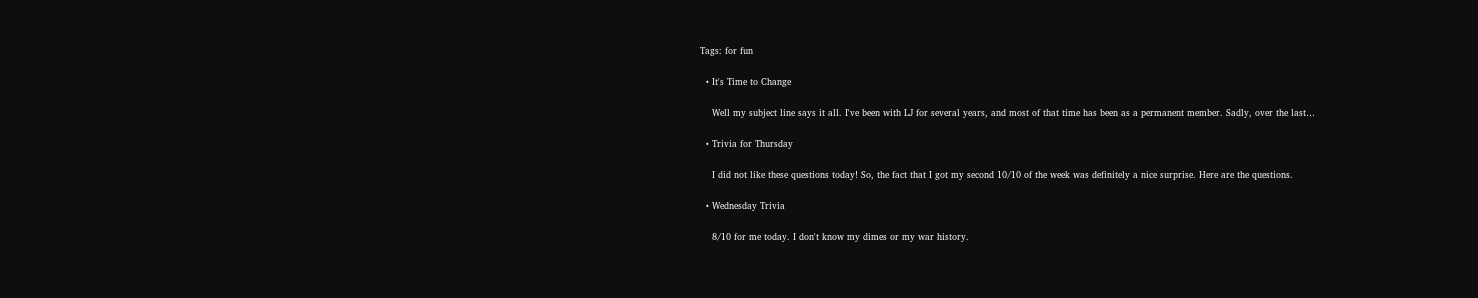Tags: for fun

  • It's Time to Change

    Well my subject line says it all. I've been with LJ for several years, and most of that time has been as a permanent member. Sadly, over the last…

  • Trivia for Thursday

    I did not like these questions today! So, the fact that I got my second 10/10 of the week was definitely a nice surprise. Here are the questions.

  • Wednesday Trivia

    8/10 for me today. I don't know my dimes or my war history.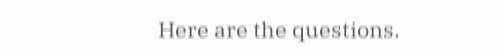Here are the questions.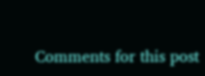Comments for this post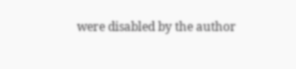were disabled by the author